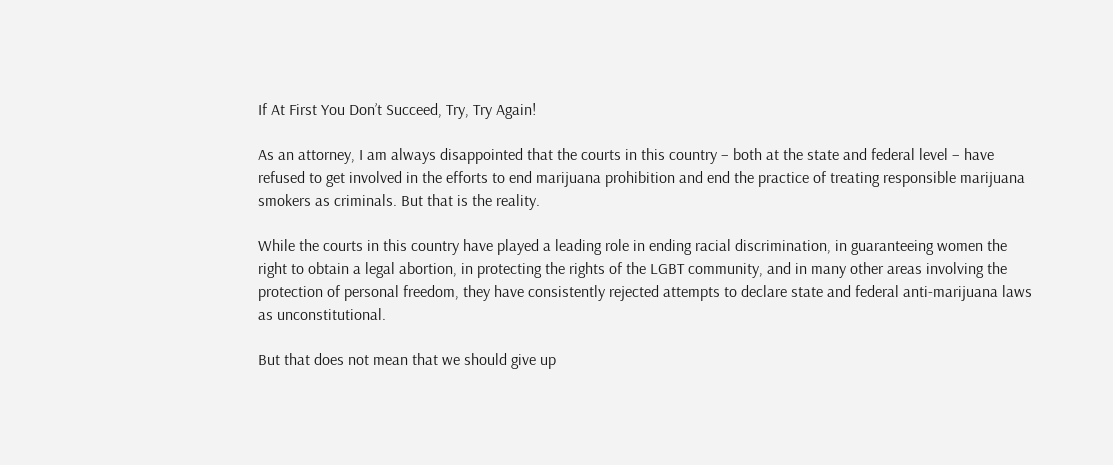If At First You Don’t Succeed, Try, Try Again!

As an attorney, I am always disappointed that the courts in this country – both at the state and federal level – have refused to get involved in the efforts to end marijuana prohibition and end the practice of treating responsible marijuana smokers as criminals. But that is the reality.

While the courts in this country have played a leading role in ending racial discrimination, in guaranteeing women the right to obtain a legal abortion, in protecting the rights of the LGBT community, and in many other areas involving the protection of personal freedom, they have consistently rejected attempts to declare state and federal anti-marijuana laws as unconstitutional.

But that does not mean that we should give up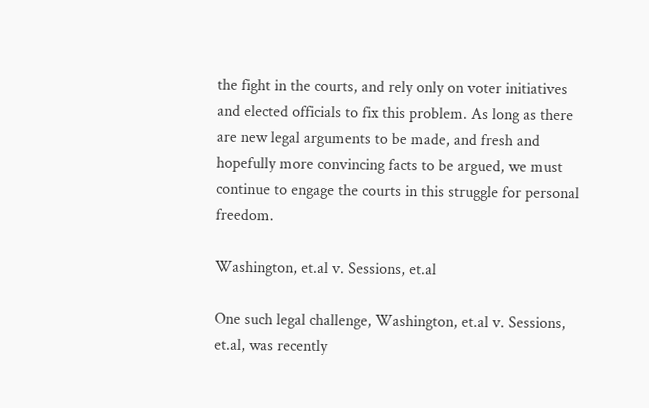the fight in the courts, and rely only on voter initiatives and elected officials to fix this problem. As long as there are new legal arguments to be made, and fresh and hopefully more convincing facts to be argued, we must continue to engage the courts in this struggle for personal freedom.

Washington, et.al v. Sessions, et.al

One such legal challenge, Washington, et.al v. Sessions, et.al, was recently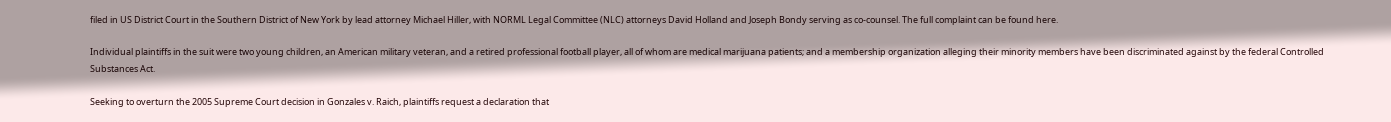filed in US District Court in the Southern District of New York by lead attorney Michael Hiller, with NORML Legal Committee (NLC) attorneys David Holland and Joseph Bondy serving as co-counsel. The full complaint can be found here.

Individual plaintiffs in the suit were two young children, an American military veteran, and a retired professional football player, all of whom are medical marijuana patients; and a membership organization alleging their minority members have been discriminated against by the federal Controlled Substances Act.

Seeking to overturn the 2005 Supreme Court decision in Gonzales v. Raich, plaintiffs request a declaration that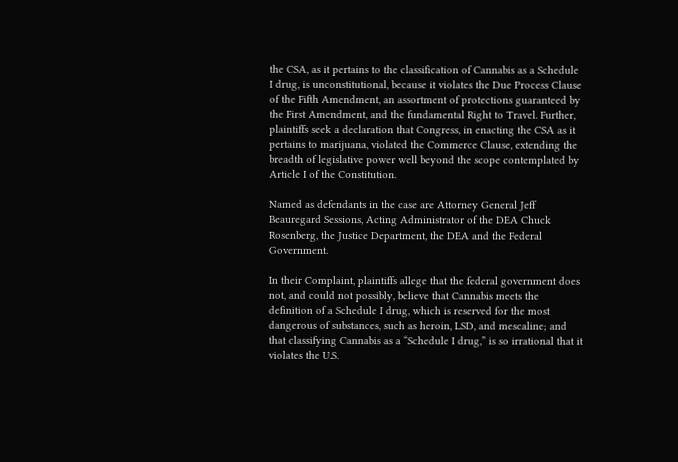the CSA, as it pertains to the classification of Cannabis as a Schedule I drug, is unconstitutional, because it violates the Due Process Clause of the Fifth Amendment, an assortment of protections guaranteed by the First Amendment, and the fundamental Right to Travel. Further, plaintiffs seek a declaration that Congress, in enacting the CSA as it pertains to marijuana, violated the Commerce Clause, extending the breadth of legislative power well beyond the scope contemplated by Article I of the Constitution.

Named as defendants in the case are Attorney General Jeff Beauregard Sessions, Acting Administrator of the DEA Chuck Rosenberg, the Justice Department, the DEA and the Federal Government.

In their Complaint, plaintiffs allege that the federal government does not, and could not possibly, believe that Cannabis meets the definition of a Schedule I drug, which is reserved for the most dangerous of substances, such as heroin, LSD, and mescaline; and that classifying Cannabis as a “Schedule I drug,” is so irrational that it violates the U.S.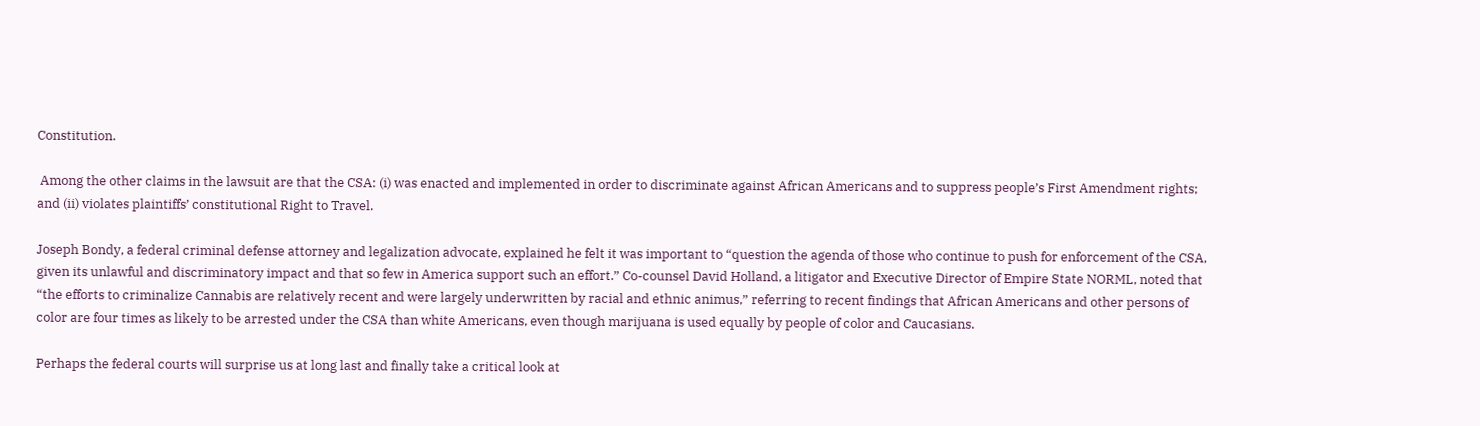Constitution.

 Among the other claims in the lawsuit are that the CSA: (i) was enacted and implemented in order to discriminate against African Americans and to suppress people’s First Amendment rights; and (ii) violates plaintiffs’ constitutional Right to Travel.

Joseph Bondy, a federal criminal defense attorney and legalization advocate, explained he felt it was important to “question the agenda of those who continue to push for enforcement of the CSA, given its unlawful and discriminatory impact and that so few in America support such an effort.” Co-counsel David Holland, a litigator and Executive Director of Empire State NORML, noted that “the efforts to criminalize Cannabis are relatively recent and were largely underwritten by racial and ethnic animus,” referring to recent findings that African Americans and other persons of color are four times as likely to be arrested under the CSA than white Americans, even though marijuana is used equally by people of color and Caucasians.

Perhaps the federal courts will surprise us at long last and finally take a critical look at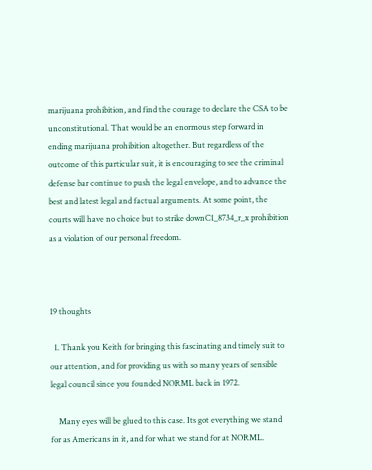marijuana prohibition, and find the courage to declare the CSA to be unconstitutional. That would be an enormous step forward in ending marijuana prohibition altogether. But regardless of the outcome of this particular suit, it is encouraging to see the criminal defense bar continue to push the legal envelope, and to advance the best and latest legal and factual arguments. At some point, the courts will have no choice but to strike downC1_8734_r_x prohibition as a violation of our personal freedom.



19 thoughts

  1. Thank you Keith for bringing this fascinating and timely suit to our attention, and for providing us with so many years of sensible legal council since you founded NORML back in 1972.

    Many eyes will be glued to this case. Its got everything we stand for as Americans in it, and for what we stand for at NORML.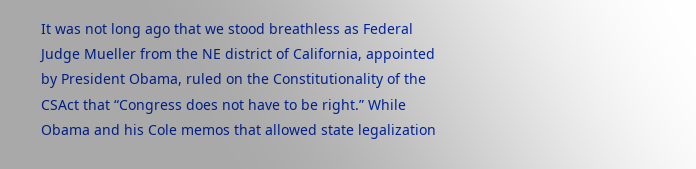It was not long ago that we stood breathless as Federal Judge Mueller from the NE district of California, appointed by President Obama, ruled on the Constitutionality of the CSAct that “Congress does not have to be right.” While Obama and his Cole memos that allowed state legalization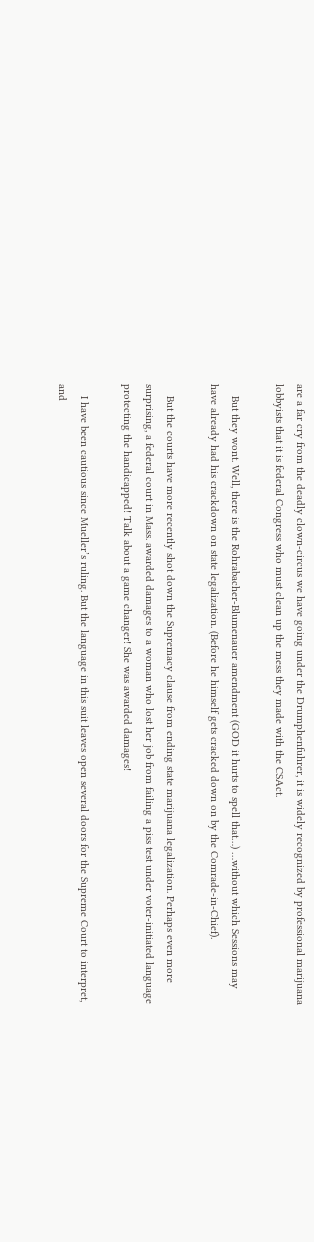are a far cry from the deadly clown-circus we have going under the Drumphenfuhrer, it is widely recognized by professional marijuana lobbyists that it is federal Congress who must clean up the mess they made with the CSAct.

    But they wont. Well, there is the Rohrabacher-Blumenauer amendment (GOD it hurts to spell that…) …without which Sessions may have already had his crackdown on state legalization. (Before he himself gets cracked down on by the Comrade-in-Chief).

    But the courts have more recently shot down the Supremacy clause from ending state marijuana legalization. Perhaps even more surprising, a federal court in Mass. awarded damages to a woman who lost her job from failing a piss test under voter-initiated language protecting the handicapped! Talk about a game changer! She was awarded damages!

    I have been cautious since Mueller’s ruling. But the language in this suit leaves open several doors for the Supreme Court to interpret, and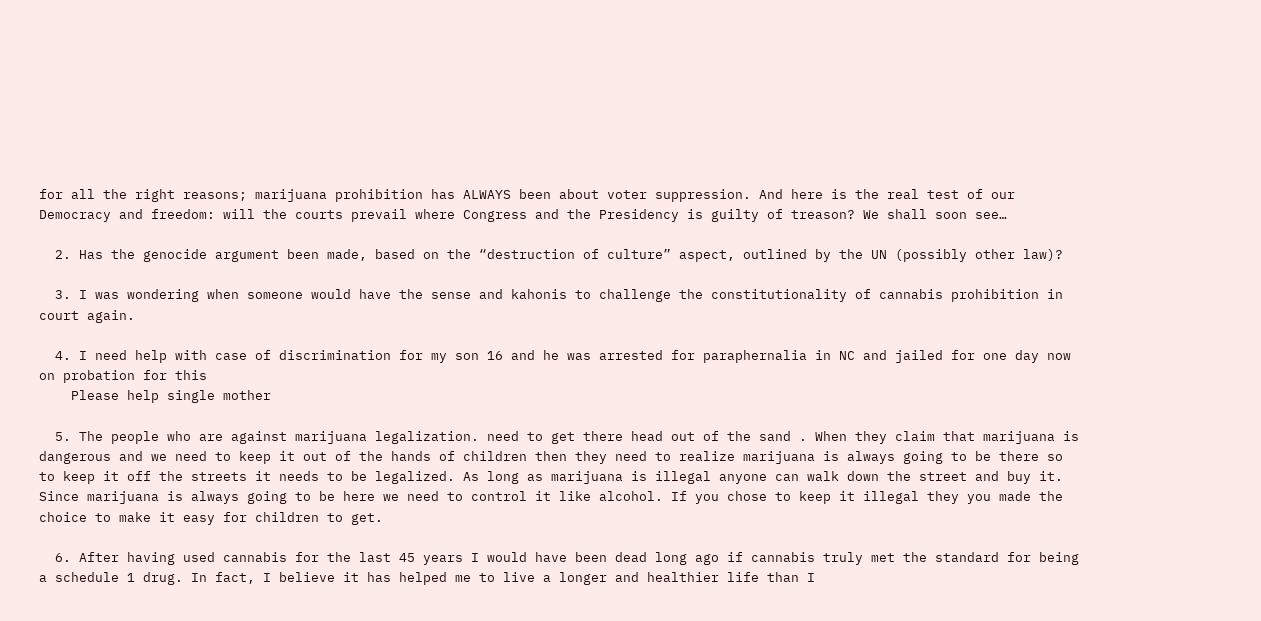for all the right reasons; marijuana prohibition has ALWAYS been about voter suppression. And here is the real test of our Democracy and freedom: will the courts prevail where Congress and the Presidency is guilty of treason? We shall soon see…

  2. Has the genocide argument been made, based on the “destruction of culture” aspect, outlined by the UN (possibly other law)?

  3. I was wondering when someone would have the sense and kahonis to challenge the constitutionality of cannabis prohibition in court again.

  4. I need help with case of discrimination for my son 16 and he was arrested for paraphernalia in NC and jailed for one day now on probation for this
    Please help single mother

  5. The people who are against marijuana legalization. need to get there head out of the sand . When they claim that marijuana is dangerous and we need to keep it out of the hands of children then they need to realize marijuana is always going to be there so to keep it off the streets it needs to be legalized. As long as marijuana is illegal anyone can walk down the street and buy it. Since marijuana is always going to be here we need to control it like alcohol. If you chose to keep it illegal they you made the choice to make it easy for children to get.

  6. After having used cannabis for the last 45 years I would have been dead long ago if cannabis truly met the standard for being a schedule 1 drug. In fact, I believe it has helped me to live a longer and healthier life than I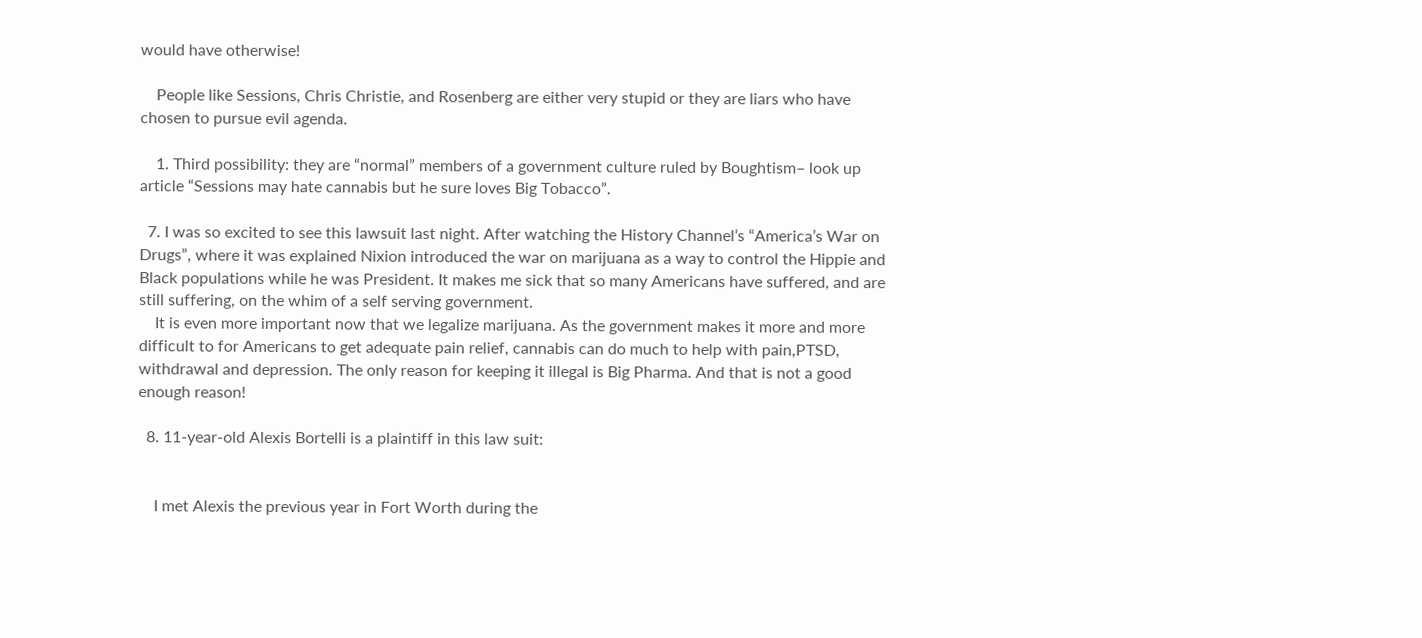would have otherwise!

    People like Sessions, Chris Christie, and Rosenberg are either very stupid or they are liars who have chosen to pursue evil agenda.

    1. Third possibility: they are “normal” members of a government culture ruled by Boughtism– look up article “Sessions may hate cannabis but he sure loves Big Tobacco”.

  7. I was so excited to see this lawsuit last night. After watching the History Channel’s “America’s War on Drugs”, where it was explained Nixion introduced the war on marijuana as a way to control the Hippie and Black populations while he was President. It makes me sick that so many Americans have suffered, and are still suffering, on the whim of a self serving government.
    It is even more important now that we legalize marijuana. As the government makes it more and more difficult to for Americans to get adequate pain relief, cannabis can do much to help with pain,PTSD, withdrawal and depression. The only reason for keeping it illegal is Big Pharma. And that is not a good enough reason!

  8. 11-year-old Alexis Bortelli is a plaintiff in this law suit:


    I met Alexis the previous year in Fort Worth during the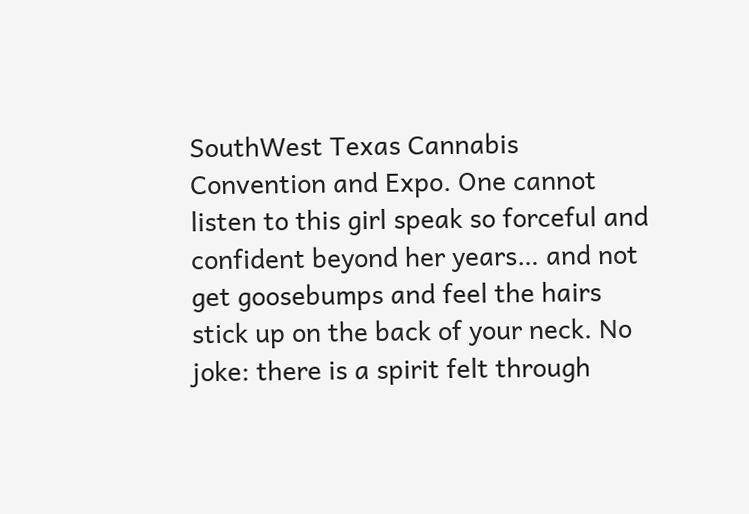SouthWest Texas Cannabis Convention and Expo. One cannot listen to this girl speak so forceful and confident beyond her years… and not get goosebumps and feel the hairs stick up on the back of your neck. No joke: there is a spirit felt through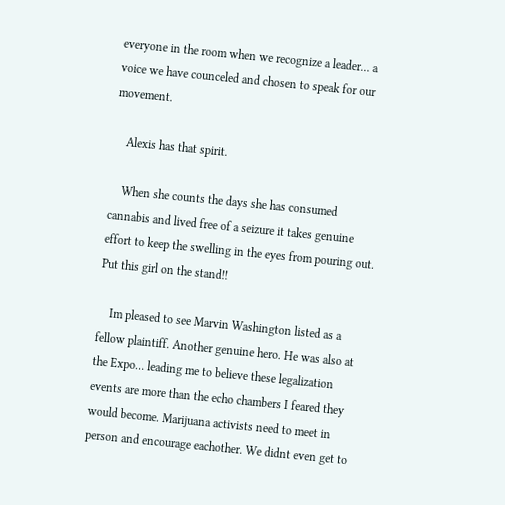everyone in the room when we recognize a leader… a voice we have counceled and chosen to speak for our movement.

    Alexis has that spirit.

    When she counts the days she has consumed cannabis and lived free of a seizure it takes genuine effort to keep the swelling in the eyes from pouring out. Put this girl on the stand!!

    Im pleased to see Marvin Washington listed as a fellow plaintiff. Another genuine hero. He was also at the Expo… leading me to believe these legalization events are more than the echo chambers I feared they would become. Marijuana activists need to meet in person and encourage eachother. We didnt even get to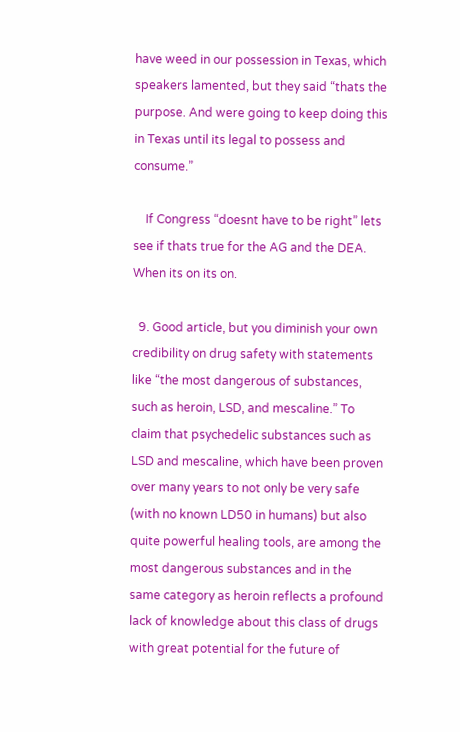have weed in our possession in Texas, which speakers lamented, but they said “thats the purpose. And were going to keep doing this in Texas until its legal to possess and consume.”

    If Congress “doesnt have to be right” lets see if thats true for the AG and the DEA. When its on its on.

  9. Good article, but you diminish your own credibility on drug safety with statements like “the most dangerous of substances, such as heroin, LSD, and mescaline.” To claim that psychedelic substances such as LSD and mescaline, which have been proven over many years to not only be very safe (with no known LD50 in humans) but also quite powerful healing tools, are among the most dangerous substances and in the same category as heroin reflects a profound lack of knowledge about this class of drugs with great potential for the future of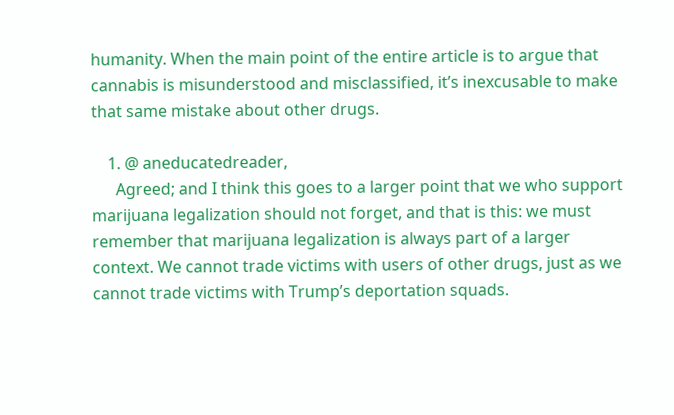humanity. When the main point of the entire article is to argue that cannabis is misunderstood and misclassified, it’s inexcusable to make that same mistake about other drugs.

    1. @ aneducatedreader,
      Agreed; and I think this goes to a larger point that we who support marijuana legalization should not forget, and that is this: we must remember that marijuana legalization is always part of a larger context. We cannot trade victims with users of other drugs, just as we cannot trade victims with Trump’s deportation squads.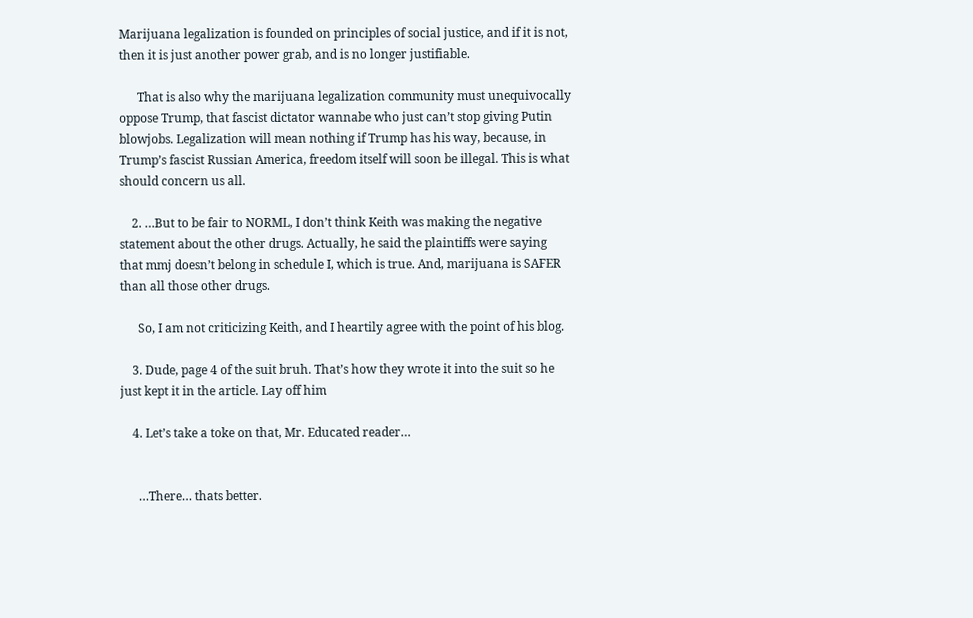Marijuana legalization is founded on principles of social justice, and if it is not, then it is just another power grab, and is no longer justifiable.

      That is also why the marijuana legalization community must unequivocally oppose Trump, that fascist dictator wannabe who just can’t stop giving Putin blowjobs. Legalization will mean nothing if Trump has his way, because, in Trump’s fascist Russian America, freedom itself will soon be illegal. This is what should concern us all.

    2. …But to be fair to NORML, I don’t think Keith was making the negative statement about the other drugs. Actually, he said the plaintiffs were saying that mmj doesn’t belong in schedule I, which is true. And, marijuana is SAFER than all those other drugs.

      So, I am not criticizing Keith, and I heartily agree with the point of his blog.

    3. Dude, page 4 of the suit bruh. That’s how they wrote it into the suit so he just kept it in the article. Lay off him

    4. Let’s take a toke on that, Mr. Educated reader…


      …There… thats better.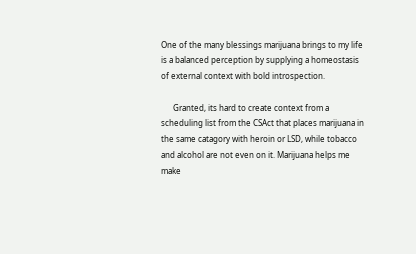One of the many blessings marijuana brings to my life is a balanced perception by supplying a homeostasis of external context with bold introspection.

      Granted, its hard to create context from a scheduling list from the CSAct that places marijuana in the same catagory with heroin or LSD, while tobacco and alcohol are not even on it. Marijuana helps me make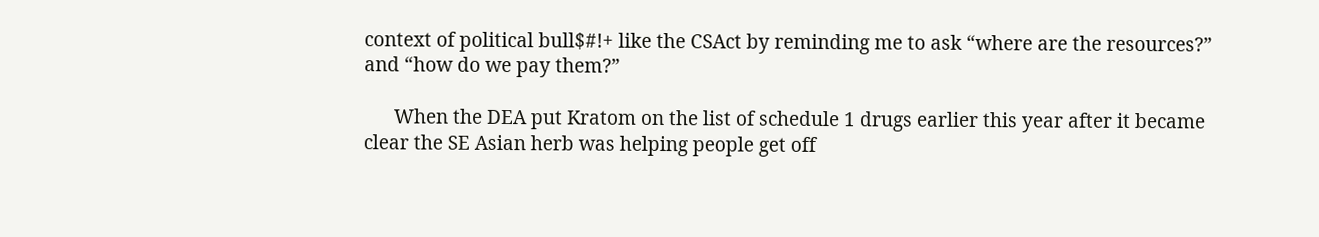context of political bull$#!+ like the CSAct by reminding me to ask “where are the resources?” and “how do we pay them?”

      When the DEA put Kratom on the list of schedule 1 drugs earlier this year after it became clear the SE Asian herb was helping people get off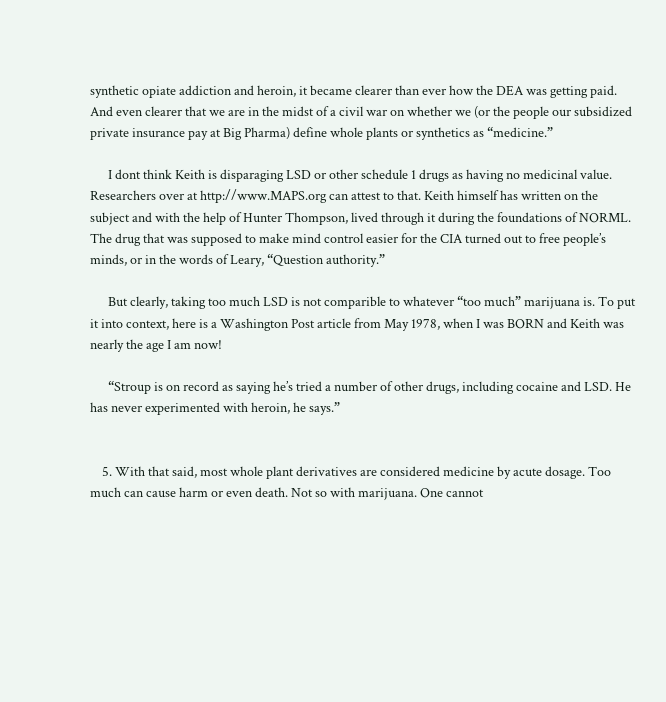synthetic opiate addiction and heroin, it became clearer than ever how the DEA was getting paid. And even clearer that we are in the midst of a civil war on whether we (or the people our subsidized private insurance pay at Big Pharma) define whole plants or synthetics as “medicine.”

      I dont think Keith is disparaging LSD or other schedule 1 drugs as having no medicinal value. Researchers over at http://www.MAPS.org can attest to that. Keith himself has written on the subject and with the help of Hunter Thompson, lived through it during the foundations of NORML. The drug that was supposed to make mind control easier for the CIA turned out to free people’s minds, or in the words of Leary, “Question authority.”

      But clearly, taking too much LSD is not comparible to whatever “too much” marijuana is. To put it into context, here is a Washington Post article from May 1978, when I was BORN and Keith was nearly the age I am now!

      “Stroup is on record as saying he’s tried a number of other drugs, including cocaine and LSD. He has never experimented with heroin, he says.”


    5. With that said, most whole plant derivatives are considered medicine by acute dosage. Too much can cause harm or even death. Not so with marijuana. One cannot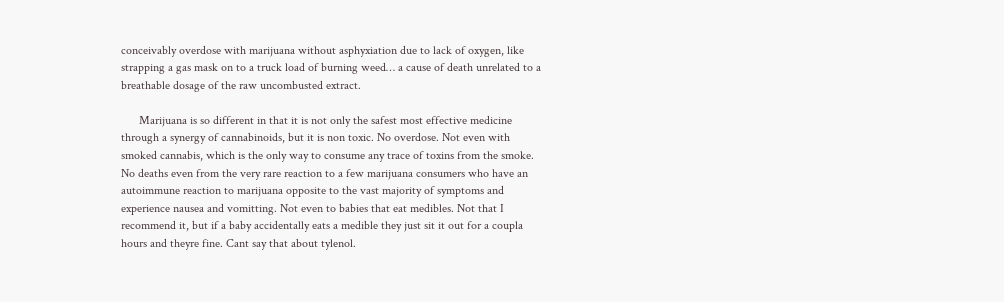conceivably overdose with marijuana without asphyxiation due to lack of oxygen, like strapping a gas mask on to a truck load of burning weed… a cause of death unrelated to a breathable dosage of the raw uncombusted extract.

      Marijuana is so different in that it is not only the safest most effective medicine through a synergy of cannabinoids, but it is non toxic. No overdose. Not even with smoked cannabis, which is the only way to consume any trace of toxins from the smoke. No deaths even from the very rare reaction to a few marijuana consumers who have an autoimmune reaction to marijuana opposite to the vast majority of symptoms and experience nausea and vomitting. Not even to babies that eat medibles. Not that I recommend it, but if a baby accidentally eats a medible they just sit it out for a coupla hours and theyre fine. Cant say that about tylenol.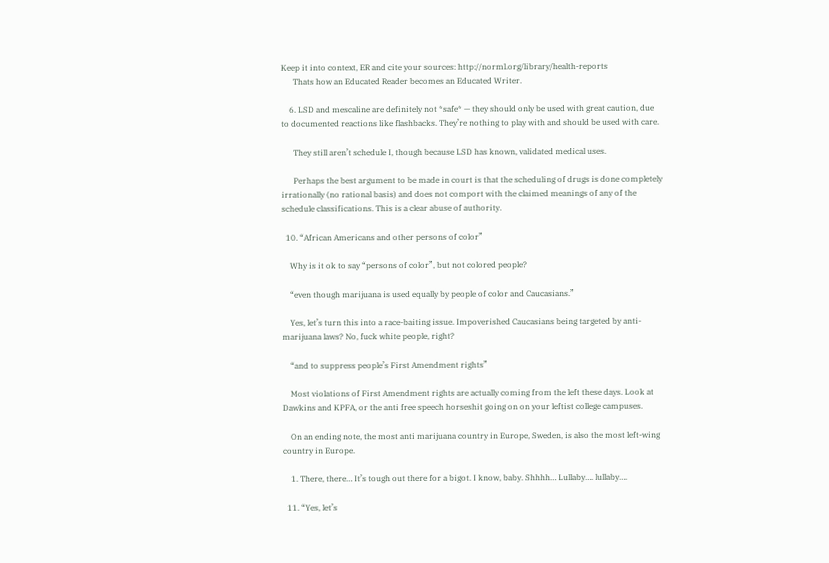Keep it into context, ER and cite your sources: http://norml.org/library/health-reports
      Thats how an Educated Reader becomes an Educated Writer.

    6. LSD and mescaline are definitely not *safe* — they should only be used with great caution, due to documented reactions like flashbacks. They’re nothing to play with and should be used with care.

      They still aren’t schedule I, though because LSD has known, validated medical uses.

      Perhaps the best argument to be made in court is that the scheduling of drugs is done completely irrationally (no rational basis) and does not comport with the claimed meanings of any of the schedule classifications. This is a clear abuse of authority.

  10. “African Americans and other persons of color”

    Why is it ok to say “persons of color”, but not colored people?

    “even though marijuana is used equally by people of color and Caucasians.”

    Yes, let’s turn this into a race-baiting issue. Impoverished Caucasians being targeted by anti-marijuana laws? No, fuck white people, right?

    “and to suppress people’s First Amendment rights”

    Most violations of First Amendment rights are actually coming from the left these days. Look at Dawkins and KPFA, or the anti free speech horseshit going on on your leftist college campuses.

    On an ending note, the most anti marijuana country in Europe, Sweden, is also the most left-wing country in Europe.

    1. There, there… It’s tough out there for a bigot. I know, baby. Shhhh… Lullaby…. lullaby….

  11. “Yes, let’s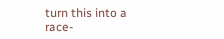turn this into a race-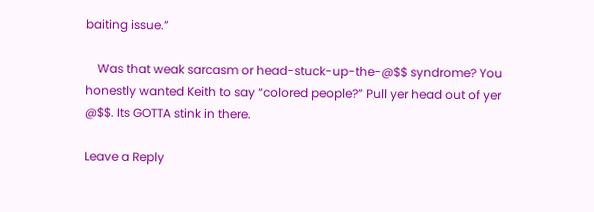baiting issue.”

    Was that weak sarcasm or head-stuck-up-the-@$$ syndrome? You honestly wanted Keith to say “colored people?” Pull yer head out of yer @$$. Its GOTTA stink in there.

Leave a Reply